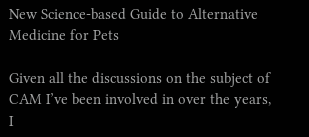New Science-based Guide to Alternative Medicine for Pets

Given all the discussions on the subject of CAM I’ve been involved in over the years, I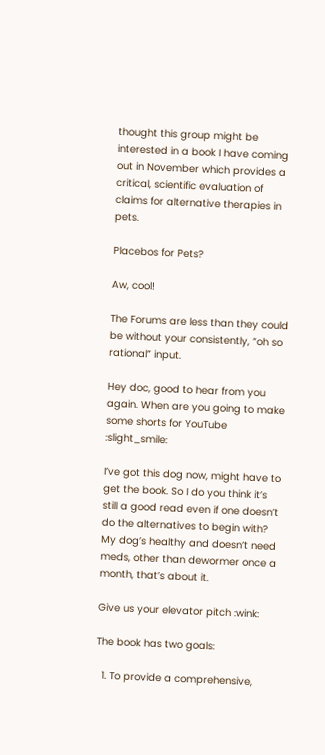thought this group might be interested in a book I have coming out in November which provides a critical, scientific evaluation of claims for alternative therapies in pets.

Placebos for Pets?

Aw, cool!

The Forums are less than they could be without your consistently, “oh so rational” input.

Hey doc, good to hear from you again. When are you going to make some shorts for YouTube :slight_smile:

I’ve got this dog now, might have to get the book. So I do you think it’s still a good read even if one doesn’t do the alternatives to begin with? My dog’s healthy and doesn’t need meds, other than dewormer once a month, that’s about it.

Give us your elevator pitch :wink:

The book has two goals:

  1. To provide a comprehensive,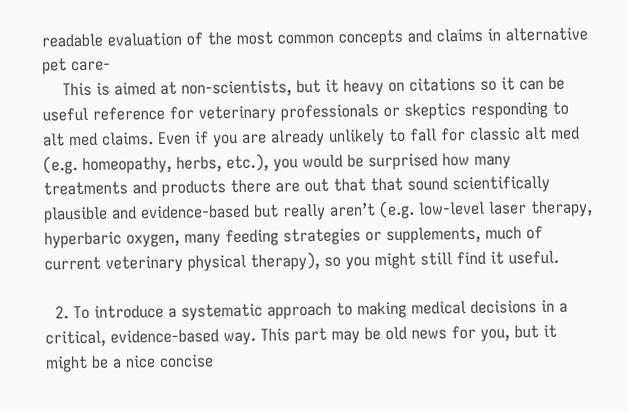readable evaluation of the most common concepts and claims in alternative pet care-
    This is aimed at non-scientists, but it heavy on citations so it can be useful reference for veterinary professionals or skeptics responding to alt med claims. Even if you are already unlikely to fall for classic alt med (e.g. homeopathy, herbs, etc.), you would be surprised how many treatments and products there are out that that sound scientifically plausible and evidence-based but really aren’t (e.g. low-level laser therapy, hyperbaric oxygen, many feeding strategies or supplements, much of current veterinary physical therapy), so you might still find it useful.

  2. To introduce a systematic approach to making medical decisions in a critical, evidence-based way. This part may be old news for you, but it might be a nice concise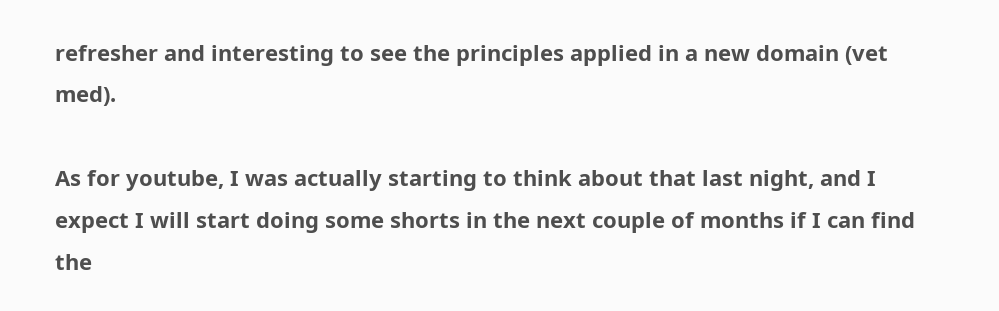refresher and interesting to see the principles applied in a new domain (vet med).

As for youtube, I was actually starting to think about that last night, and I expect I will start doing some shorts in the next couple of months if I can find the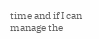time and if I can manage the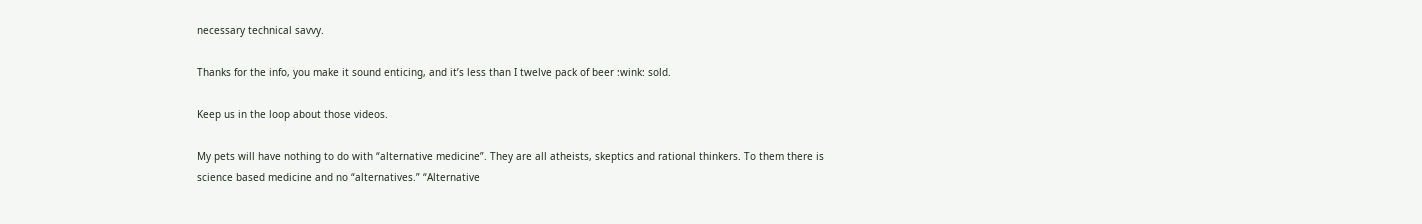necessary technical savvy.

Thanks for the info, you make it sound enticing, and it’s less than I twelve pack of beer :wink: sold.

Keep us in the loop about those videos.

My pets will have nothing to do with “alternative medicine”. They are all atheists, skeptics and rational thinkers. To them there is science based medicine and no “alternatives.” “Alternative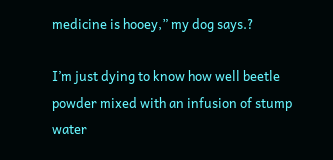medicine is hooey,” my dog says.?

I’m just dying to know how well beetle powder mixed with an infusion of stump water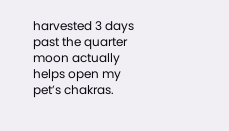harvested 3 days past the quarter moon actually helps open my pet’s chakras.